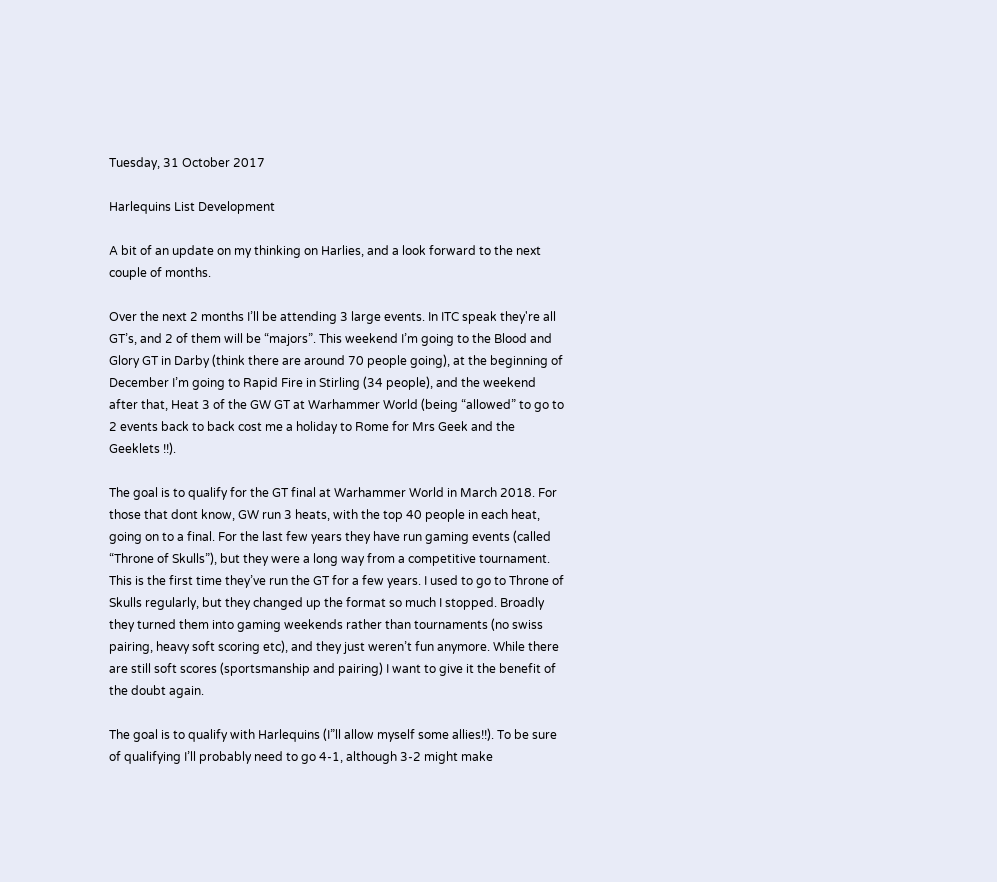Tuesday, 31 October 2017

Harlequins List Development

A bit of an update on my thinking on Harlies, and a look forward to the next couple of months.

Over the next 2 months I’ll be attending 3 large events. In ITC speak they're all GT’s, and 2 of them will be “majors”. This weekend I’m going to the Blood and Glory GT in Darby (think there are around 70 people going), at the beginning of December I’m going to Rapid Fire in Stirling (34 people), and the weekend after that, Heat 3 of the GW GT at Warhammer World (being “allowed” to go to 2 events back to back cost me a holiday to Rome for Mrs Geek and the Geeklets !!).

The goal is to qualify for the GT final at Warhammer World in March 2018. For those that dont know, GW run 3 heats, with the top 40 people in each heat, going on to a final. For the last few years they have run gaming events (called “Throne of Skulls”), but they were a long way from a competitive tournament. This is the first time they’ve run the GT for a few years. I used to go to Throne of Skulls regularly, but they changed up the format so much I stopped. Broadly they turned them into gaming weekends rather than tournaments (no swiss pairing, heavy soft scoring etc), and they just weren’t fun anymore. While there are still soft scores (sportsmanship and pairing) I want to give it the benefit of the doubt again.

The goal is to qualify with Harlequins (I”ll allow myself some allies!!). To be sure of qualifying I’ll probably need to go 4-1, although 3-2 might make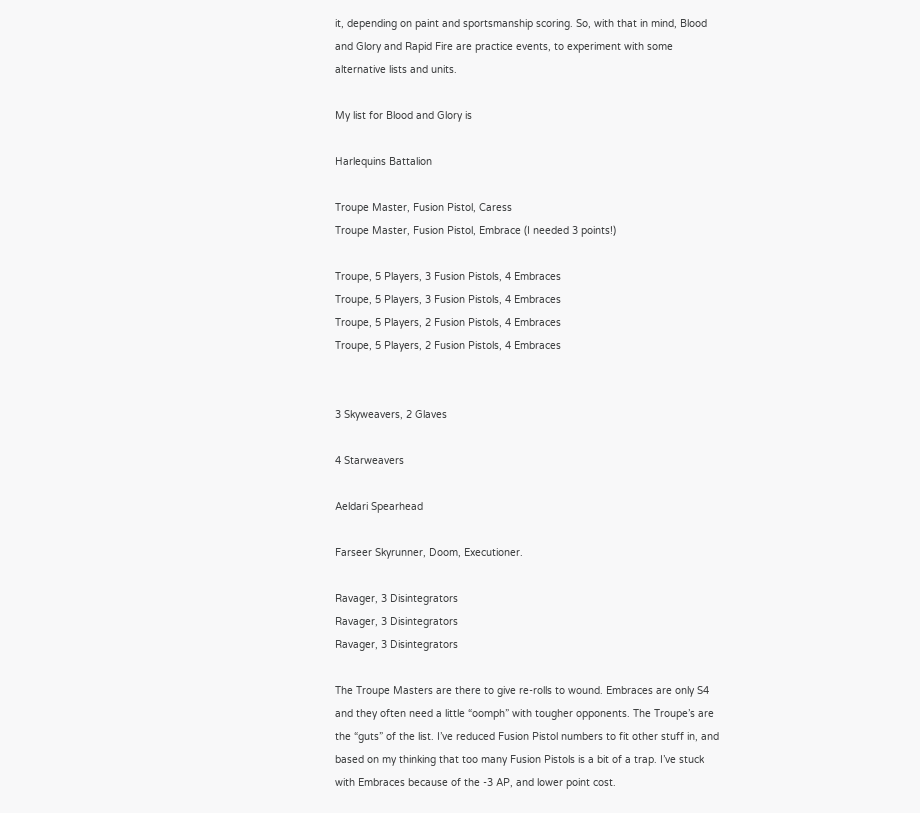it, depending on paint and sportsmanship scoring. So, with that in mind, Blood and Glory and Rapid Fire are practice events, to experiment with some alternative lists and units.

My list for Blood and Glory is

Harlequins Battalion

Troupe Master, Fusion Pistol, Caress
Troupe Master, Fusion Pistol, Embrace (I needed 3 points!)

Troupe, 5 Players, 3 Fusion Pistols, 4 Embraces
Troupe, 5 Players, 3 Fusion Pistols, 4 Embraces
Troupe, 5 Players, 2 Fusion Pistols, 4 Embraces
Troupe, 5 Players, 2 Fusion Pistols, 4 Embraces


3 Skyweavers, 2 Glaves

4 Starweavers

Aeldari Spearhead

Farseer Skyrunner, Doom, Executioner.

Ravager, 3 Disintegrators
Ravager, 3 Disintegrators
Ravager, 3 Disintegrators

The Troupe Masters are there to give re-rolls to wound. Embraces are only S4 and they often need a little “oomph” with tougher opponents. The Troupe’s are the “guts” of the list. I’ve reduced Fusion Pistol numbers to fit other stuff in, and based on my thinking that too many Fusion Pistols is a bit of a trap. I’ve stuck with Embraces because of the -3 AP, and lower point cost.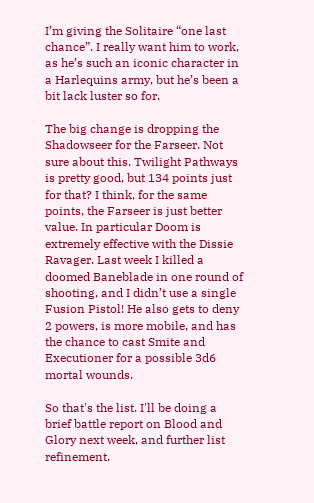I’m giving the Solitaire “one last chance”. I really want him to work, as he’s such an iconic character in a Harlequins army, but he’s been a bit lack luster so for.

The big change is dropping the Shadowseer for the Farseer. Not sure about this. Twilight Pathways is pretty good, but 134 points just for that? I think, for the same points, the Farseer is just better value. In particular Doom is extremely effective with the Dissie Ravager. Last week I killed a doomed Baneblade in one round of shooting, and I didn’t use a single Fusion Pistol! He also gets to deny 2 powers, is more mobile, and has the chance to cast Smite and Executioner for a possible 3d6 mortal wounds.

So that's the list. I'll be doing a brief battle report on Blood and Glory next week, and further list refinement.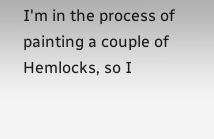I'm in the process of painting a couple of Hemlocks, so I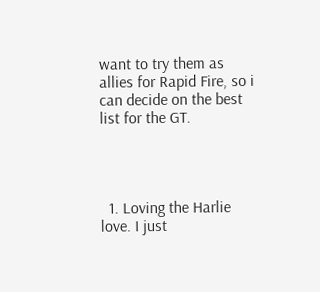want to try them as allies for Rapid Fire, so i can decide on the best list for the GT.




  1. Loving the Harlie love. I just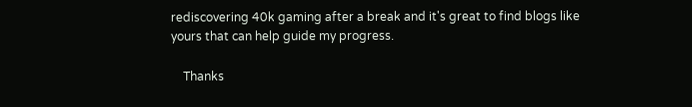rediscovering 40k gaming after a break and it's great to find blogs like yours that can help guide my progress.

    Thanks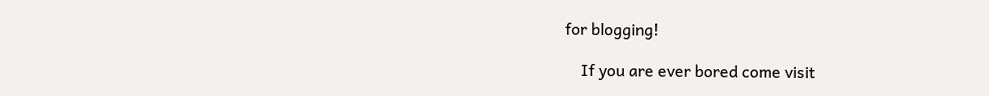for blogging!

    If you are ever bored come visit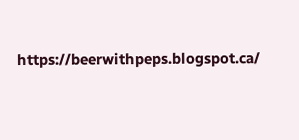https://beerwithpeps.blogspot.ca/